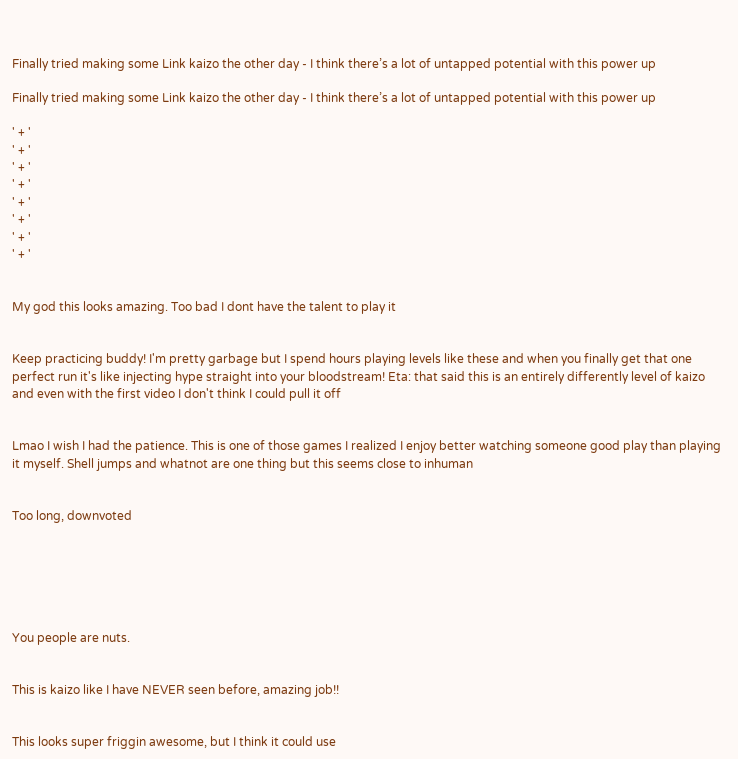Finally tried making some Link kaizo the other day - I think there’s a lot of untapped potential with this power up

Finally tried making some Link kaizo the other day - I think there’s a lot of untapped potential with this power up

' + '
' + '
' + '
' + '
' + '
' + '
' + '
' + '


My god this looks amazing. Too bad I dont have the talent to play it


Keep practicing buddy! I'm pretty garbage but I spend hours playing levels like these and when you finally get that one perfect run it's like injecting hype straight into your bloodstream! Eta: that said this is an entirely differently level of kaizo and even with the first video I don't think I could pull it off


Lmao I wish I had the patience. This is one of those games I realized I enjoy better watching someone good play than playing it myself. Shell jumps and whatnot are one thing but this seems close to inhuman


Too long, downvoted






You people are nuts.


This is kaizo like I have NEVER seen before, amazing job!!


This looks super friggin awesome, but I think it could use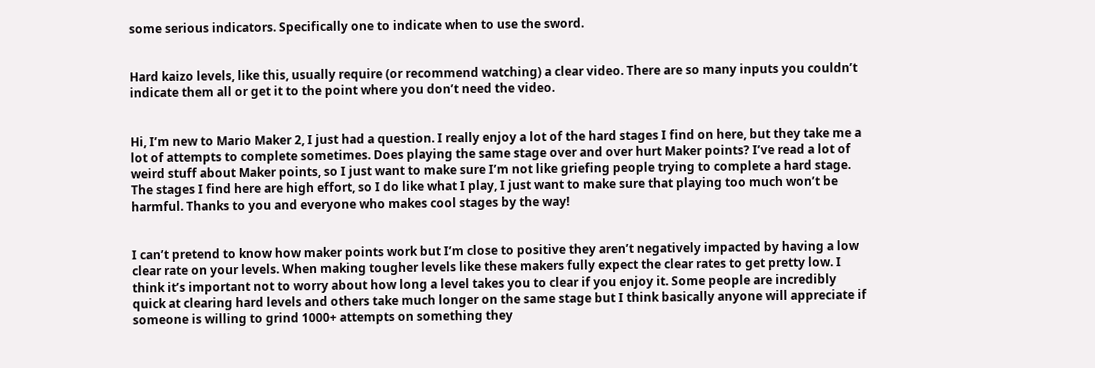some serious indicators. Specifically one to indicate when to use the sword.


Hard kaizo levels, like this, usually require (or recommend watching) a clear video. There are so many inputs you couldn’t indicate them all or get it to the point where you don’t need the video.


Hi, I’m new to Mario Maker 2, I just had a question. I really enjoy a lot of the hard stages I find on here, but they take me a lot of attempts to complete sometimes. Does playing the same stage over and over hurt Maker points? I’ve read a lot of weird stuff about Maker points, so I just want to make sure I’m not like griefing people trying to complete a hard stage. The stages I find here are high effort, so I do like what I play, I just want to make sure that playing too much won’t be harmful. Thanks to you and everyone who makes cool stages by the way!


I can’t pretend to know how maker points work but I’m close to positive they aren’t negatively impacted by having a low clear rate on your levels. When making tougher levels like these makers fully expect the clear rates to get pretty low. I think it’s important not to worry about how long a level takes you to clear if you enjoy it. Some people are incredibly quick at clearing hard levels and others take much longer on the same stage but I think basically anyone will appreciate if someone is willing to grind 1000+ attempts on something they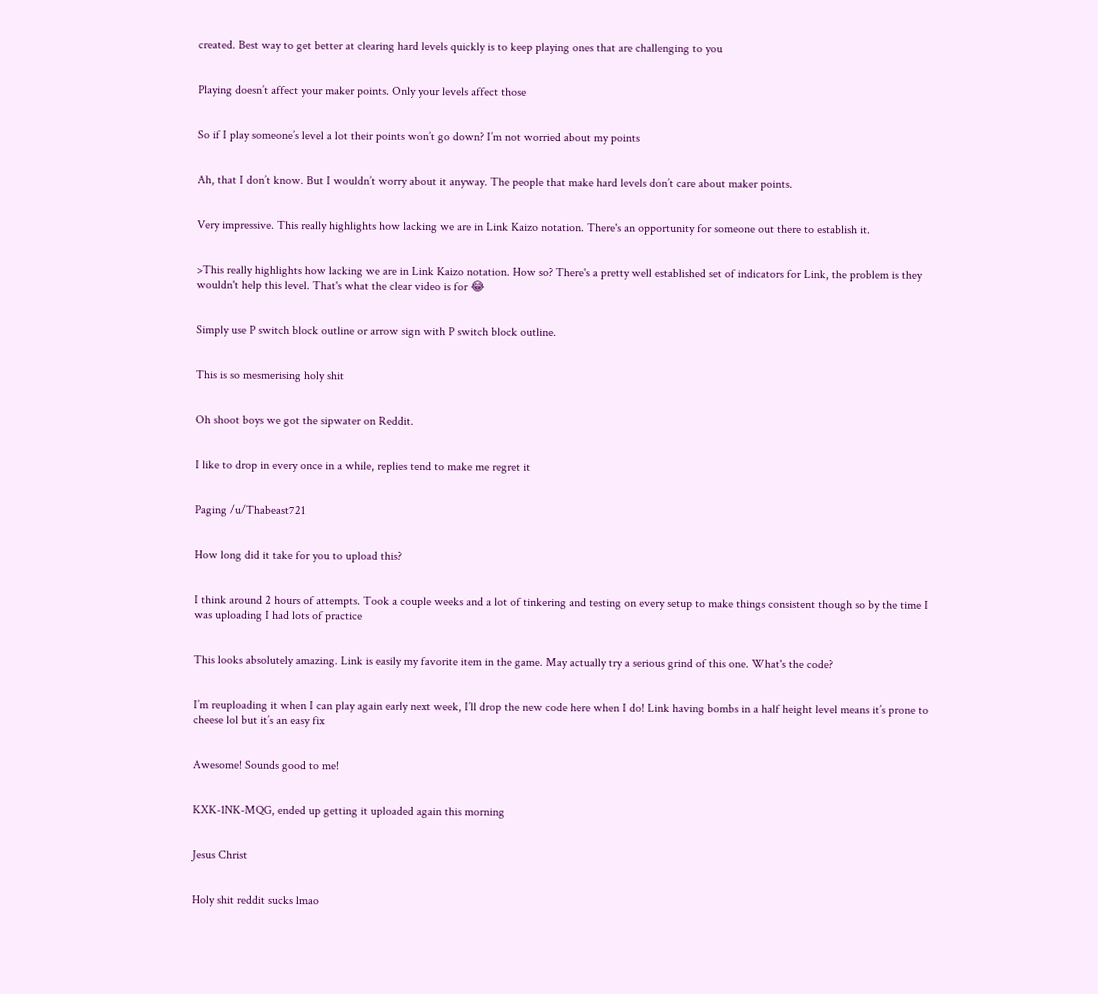created. Best way to get better at clearing hard levels quickly is to keep playing ones that are challenging to you


Playing doesn’t affect your maker points. Only your levels affect those


So if I play someone’s level a lot their points won’t go down? I’m not worried about my points


Ah, that I don’t know. But I wouldn’t worry about it anyway. The people that make hard levels don’t care about maker points.


Very impressive. This really highlights how lacking we are in Link Kaizo notation. There's an opportunity for someone out there to establish it.


>This really highlights how lacking we are in Link Kaizo notation. How so? There's a pretty well established set of indicators for Link, the problem is they wouldn't help this level. That's what the clear video is for 😂


Simply use P switch block outline or arrow sign with P switch block outline.


This is so mesmerising holy shit


Oh shoot boys we got the sipwater on Reddit.


I like to drop in every once in a while, replies tend to make me regret it


Paging /u/Thabeast721


How long did it take for you to upload this?


I think around 2 hours of attempts. Took a couple weeks and a lot of tinkering and testing on every setup to make things consistent though so by the time I was uploading I had lots of practice


This looks absolutely amazing. Link is easily my favorite item in the game. May actually try a serious grind of this one. What's the code?


I’m reuploading it when I can play again early next week, I’ll drop the new code here when I do! Link having bombs in a half height level means it’s prone to cheese lol but it’s an easy fix


Awesome! Sounds good to me!


KXK-1NK-MQG, ended up getting it uploaded again this morning


Jesus Christ


Holy shit reddit sucks lmao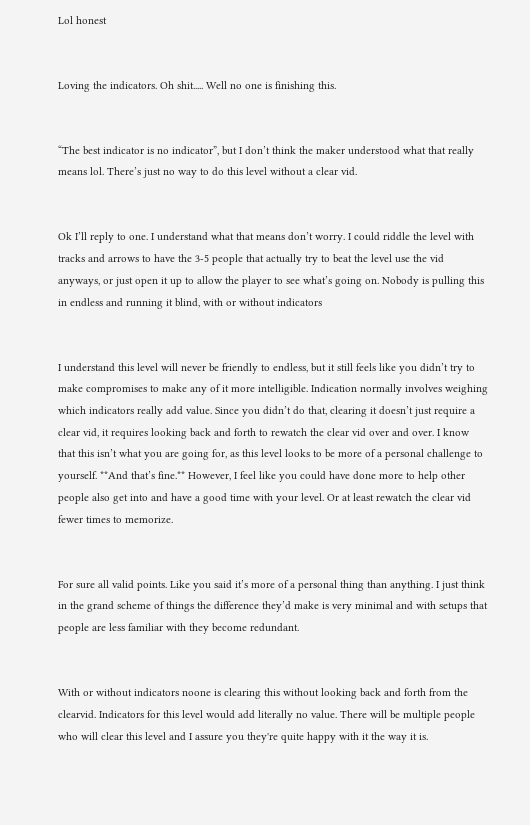Lol honest


Loving the indicators. Oh shit..... Well no one is finishing this.


“The best indicator is no indicator”, but I don’t think the maker understood what that really means lol. There’s just no way to do this level without a clear vid.


Ok I’ll reply to one. I understand what that means don’t worry. I could riddle the level with tracks and arrows to have the 3-5 people that actually try to beat the level use the vid anyways, or just open it up to allow the player to see what’s going on. Nobody is pulling this in endless and running it blind, with or without indicators


I understand this level will never be friendly to endless, but it still feels like you didn’t try to make compromises to make any of it more intelligible. Indication normally involves weighing which indicators really add value. Since you didn’t do that, clearing it doesn’t just require a clear vid, it requires looking back and forth to rewatch the clear vid over and over. I know that this isn’t what you are going for, as this level looks to be more of a personal challenge to yourself. **And that’s fine.** However, I feel like you could have done more to help other people also get into and have a good time with your level. Or at least rewatch the clear vid fewer times to memorize.


For sure all valid points. Like you said it’s more of a personal thing than anything. I just think in the grand scheme of things the difference they’d make is very minimal and with setups that people are less familiar with they become redundant.


With or without indicators noone is clearing this without looking back and forth from the clearvid. Indicators for this level would add literally no value. There will be multiple people who will clear this level and I assure you they're quite happy with it the way it is.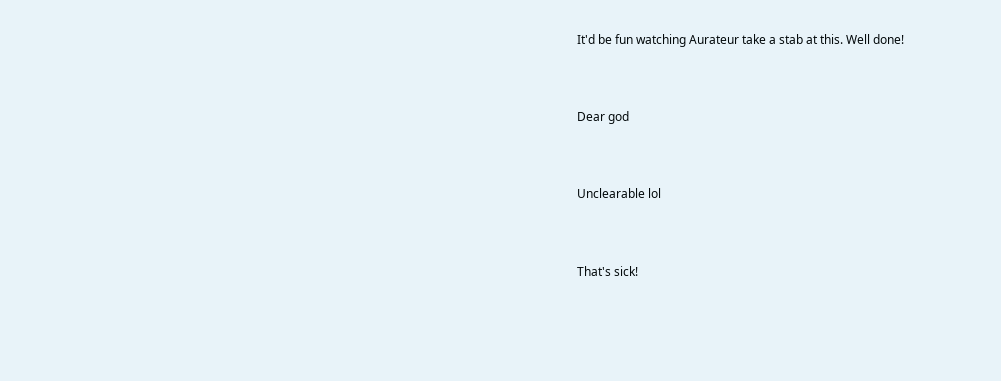It'd be fun watching Aurateur take a stab at this. Well done!


Dear god


Unclearable lol


That's sick!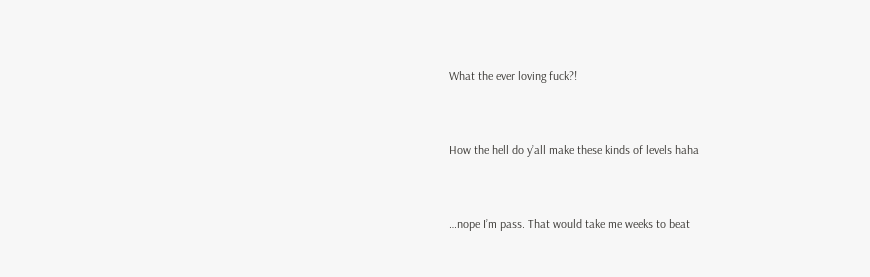What the ever loving fuck?!


How the hell do y’all make these kinds of levels haha


…nope I’m pass. That would take me weeks to beat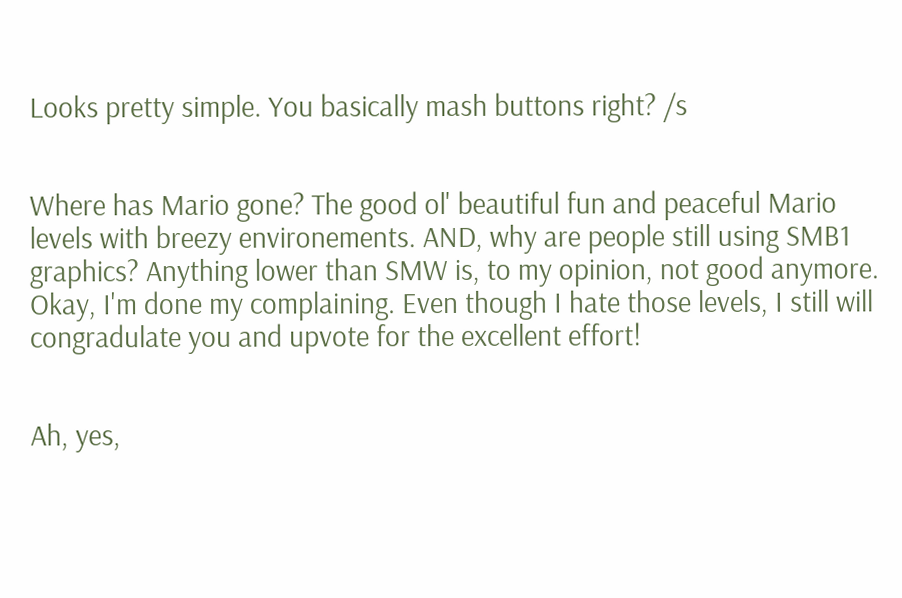Looks pretty simple. You basically mash buttons right? /s


Where has Mario gone? The good ol' beautiful fun and peaceful Mario levels with breezy environements. AND, why are people still using SMB1 graphics? Anything lower than SMW is, to my opinion, not good anymore. Okay, I'm done my complaining. Even though I hate those levels, I still will congradulate you and upvote for the excellent effort!


Ah, yes,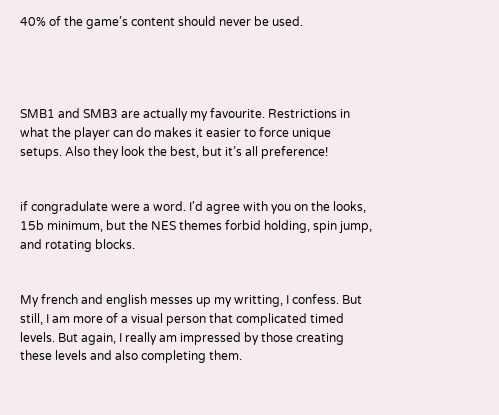40% of the game’s content should never be used.




SMB1 and SMB3 are actually my favourite. Restrictions in what the player can do makes it easier to force unique setups. Also they look the best, but it’s all preference!


if congradulate were a word. I'd agree with you on the looks, 15b minimum, but the NES themes forbid holding, spin jump, and rotating blocks.


My french and english messes up my writting, I confess. But still, I am more of a visual person that complicated timed levels. But again, I really am impressed by those creating these levels and also completing them.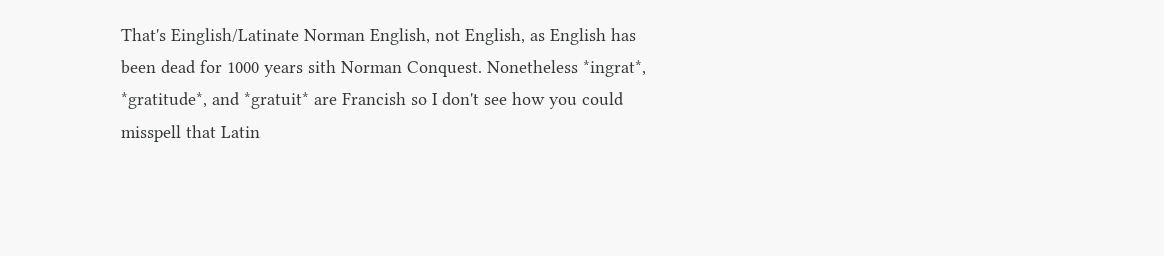That's Einglish/Latinate Norman English, not English, as English has been dead for 1000 years sith Norman Conquest. Nonetheless *ingrat*, *gratitude*, and *gratuit* are Francish so I don't see how you could misspell that Latin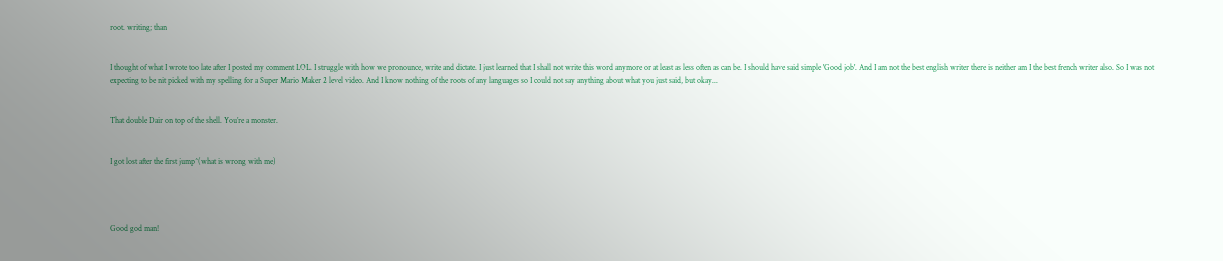root. writing; than


I thought of what I wrote too late after I posted my comment LOL. I struggle with how we pronounce, write and dictate. I just learned that I shall not write this word anymore or at least as less often as can be. I should have said simple 'Good job'. And I am not the best english writer there is neither am I the best french writer also. So I was not expecting to be nit picked with my spelling for a Super Mario Maker 2 level video. And I know nothing of the roots of any languages so I could not say anything about what you just said, but okay...


That double Dair on top of the shell. You’re a monster.


I got lost after the first jump^(what is wrong with me)




Good god man!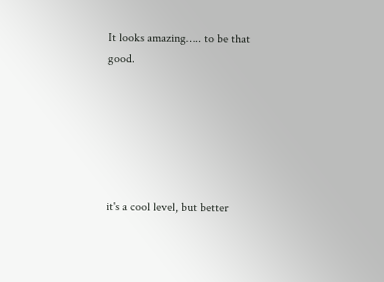It looks amazing….. to be that good.






it's a cool level, but better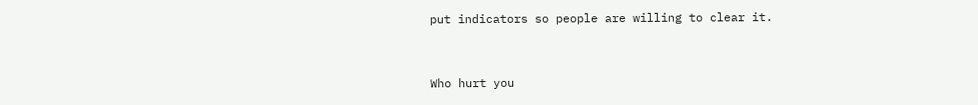put indicators so people are willing to clear it.


Who hurt you